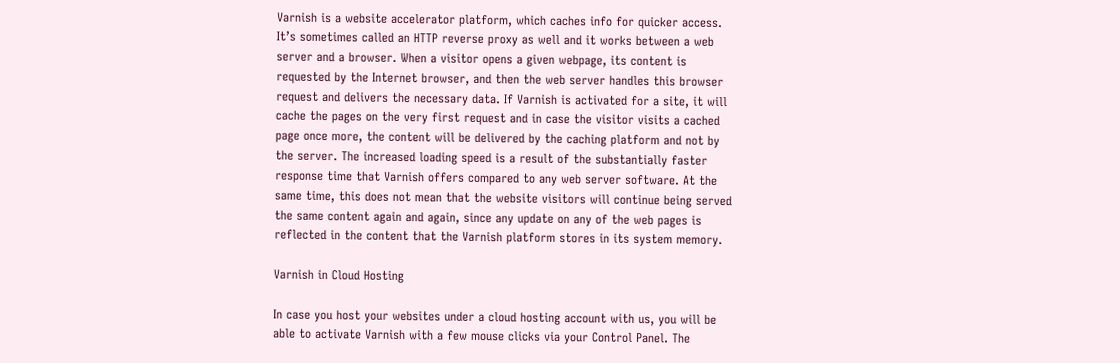Varnish is a website accelerator platform, which caches info for quicker access. It’s sometimes called an HTTP reverse proxy as well and it works between a web server and a browser. When a visitor opens a given webpage, its content is requested by the Internet browser, and then the web server handles this browser request and delivers the necessary data. If Varnish is activated for a site, it will cache the pages on the very first request and in case the visitor visits a cached page once more, the content will be delivered by the caching platform and not by the server. The increased loading speed is a result of the substantially faster response time that Varnish offers compared to any web server software. At the same time, this does not mean that the website visitors will continue being served the same content again and again, since any update on any of the web pages is reflected in the content that the Varnish platform stores in its system memory.

Varnish in Cloud Hosting

In case you host your websites under a cloud hosting account with us, you will be able to activate Varnish with a few mouse clicks via your Control Panel. The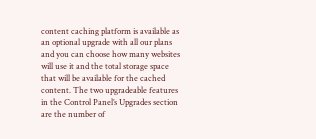content caching platform is available as an optional upgrade with all our plans and you can choose how many websites will use it and the total storage space that will be available for the cached content. The two upgradeable features in the Control Panel’s Upgrades section are the number of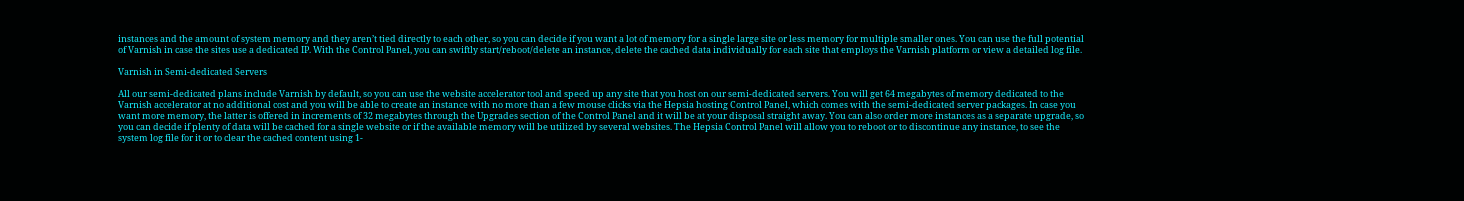instances and the amount of system memory and they aren’t tied directly to each other, so you can decide if you want a lot of memory for a single large site or less memory for multiple smaller ones. You can use the full potential of Varnish in case the sites use a dedicated IP. With the Control Panel, you can swiftly start/reboot/delete an instance, delete the cached data individually for each site that employs the Varnish platform or view a detailed log file.

Varnish in Semi-dedicated Servers

All our semi-dedicated plans include Varnish by default, so you can use the website accelerator tool and speed up any site that you host on our semi-dedicated servers. You will get 64 megabytes of memory dedicated to the Varnish accelerator at no additional cost and you will be able to create an instance with no more than a few mouse clicks via the Hepsia hosting Control Panel, which comes with the semi-dedicated server packages. In case you want more memory, the latter is offered in increments of 32 megabytes through the Upgrades section of the Control Panel and it will be at your disposal straight away. You can also order more instances as a separate upgrade, so you can decide if plenty of data will be cached for a single website or if the available memory will be utilized by several websites. The Hepsia Control Panel will allow you to reboot or to discontinue any instance, to see the system log file for it or to clear the cached content using 1-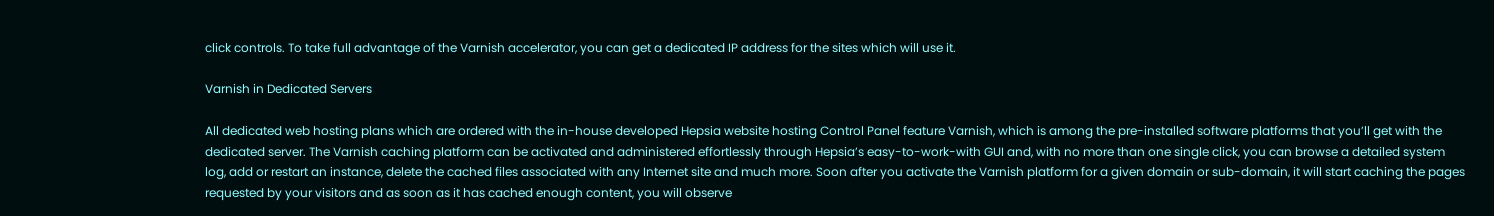click controls. To take full advantage of the Varnish accelerator, you can get a dedicated IP address for the sites which will use it.

Varnish in Dedicated Servers

All dedicated web hosting plans which are ordered with the in-house developed Hepsia website hosting Control Panel feature Varnish, which is among the pre-installed software platforms that you’ll get with the dedicated server. The Varnish caching platform can be activated and administered effortlessly through Hepsia’s easy-to-work-with GUI and, with no more than one single click, you can browse a detailed system log, add or restart an instance, delete the cached files associated with any Internet site and much more. Soon after you activate the Varnish platform for a given domain or sub-domain, it will start caching the pages requested by your visitors and as soon as it has cached enough content, you will observe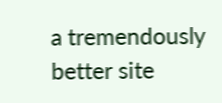a tremendously better site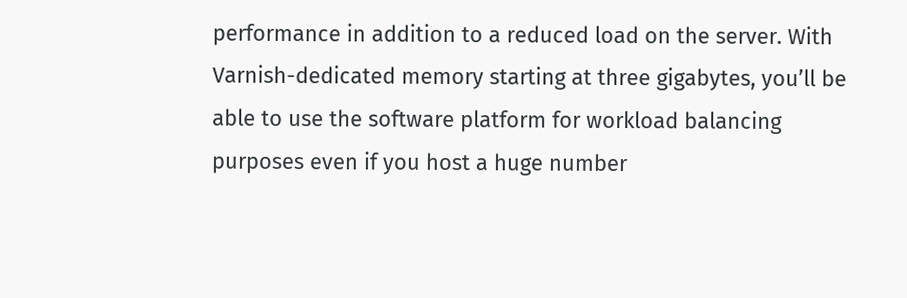performance in addition to a reduced load on the server. With Varnish-dedicated memory starting at three gigabytes, you’ll be able to use the software platform for workload balancing purposes even if you host a huge number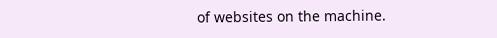of websites on the machine.